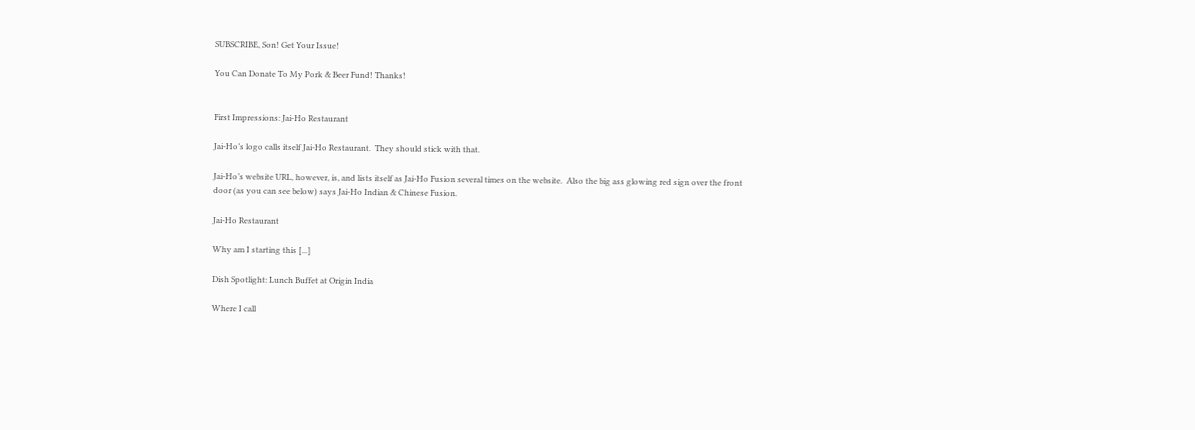SUBSCRIBE, Son! Get Your Issue!

You Can Donate To My Pork & Beer Fund! Thanks!


First Impressions: Jai-Ho Restaurant

Jai-Ho’s logo calls itself Jai-Ho Restaurant.  They should stick with that.

Jai-Ho’s website URL, however, is, and lists itself as Jai-Ho Fusion several times on the website.  Also the big ass glowing red sign over the front door (as you can see below) says Jai-Ho Indian & Chinese Fusion.

Jai-Ho Restaurant

Why am I starting this [...]

Dish Spotlight: Lunch Buffet at Origin India

Where I call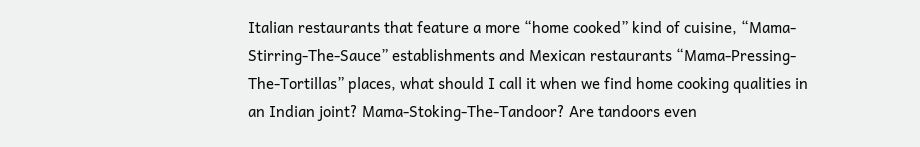Italian restaurants that feature a more “home cooked” kind of cuisine, “Mama-Stirring-The-Sauce” establishments and Mexican restaurants “Mama-Pressing-The-Tortillas” places, what should I call it when we find home cooking qualities in an Indian joint? Mama-Stoking-The-Tandoor? Are tandoors even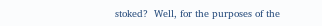stoked?  Well, for the purposes of the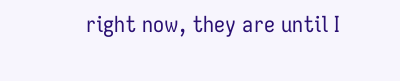right now, they are until I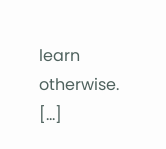learn otherwise.  [...]